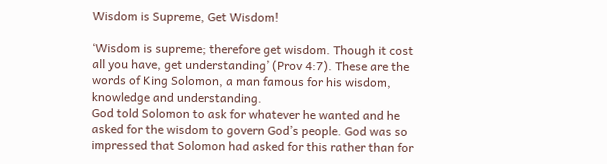Wisdom is Supreme, Get Wisdom!

‘Wisdom is supreme; therefore get wisdom. Though it cost all you have, get understanding’ (Prov 4:7). These are the words of King Solomon, a man famous for his wisdom, knowledge and understanding.
God told Solomon to ask for whatever he wanted and he asked for the wisdom to govern God’s people. God was so impressed that Solomon had asked for this rather than for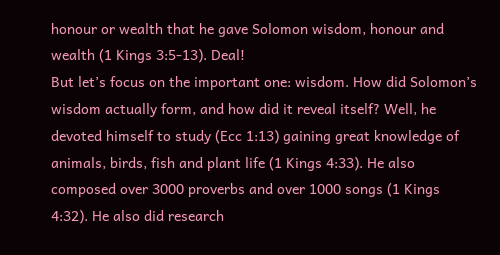honour or wealth that he gave Solomon wisdom, honour and wealth (1 Kings 3:5-13). Deal!
But let’s focus on the important one: wisdom. How did Solomon’s wisdom actually form, and how did it reveal itself? Well, he devoted himself to study (Ecc 1:13) gaining great knowledge of animals, birds, fish and plant life (1 Kings 4:33). He also composed over 3000 proverbs and over 1000 songs (1 Kings 4:32). He also did research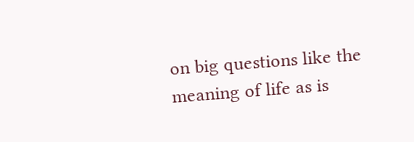on big questions like the meaning of life as is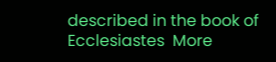described in the book of Ecclesiastes  More